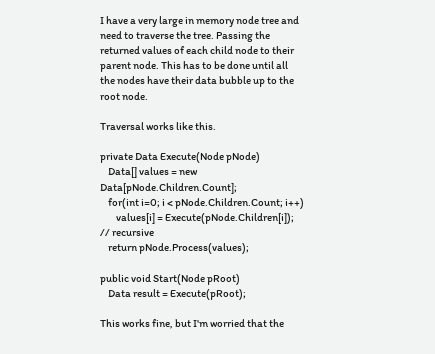I have a very large in memory node tree and need to traverse the tree. Passing the returned values of each child node to their parent node. This has to be done until all the nodes have their data bubble up to the root node.

Traversal works like this.

private Data Execute(Node pNode)
    Data[] values = new Data[pNode.Children.Count];
    for(int i=0; i < pNode.Children.Count; i++)
        values[i] = Execute(pNode.Children[i]);  // recursive
    return pNode.Process(values);

public void Start(Node pRoot)
    Data result = Execute(pRoot);

This works fine, but I'm worried that the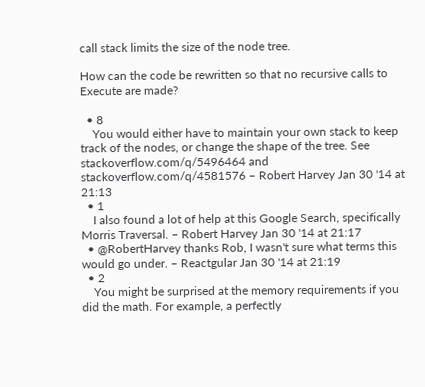call stack limits the size of the node tree.

How can the code be rewritten so that no recursive calls to Execute are made?

  • 8
    You would either have to maintain your own stack to keep track of the nodes, or change the shape of the tree. See stackoverflow.com/q/5496464 and stackoverflow.com/q/4581576 – Robert Harvey Jan 30 '14 at 21:13
  • 1
    I also found a lot of help at this Google Search, specifically Morris Traversal. – Robert Harvey Jan 30 '14 at 21:17
  • @RobertHarvey thanks Rob, I wasn't sure what terms this would go under. – Reactgular Jan 30 '14 at 21:19
  • 2
    You might be surprised at the memory requirements if you did the math. For example, a perfectly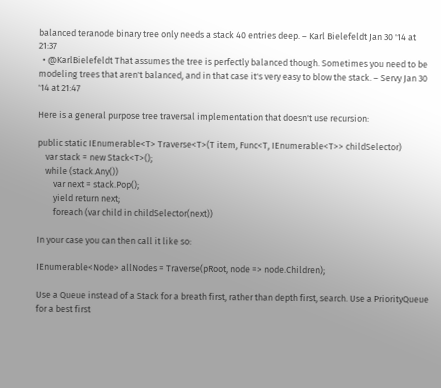balanced teranode binary tree only needs a stack 40 entries deep. – Karl Bielefeldt Jan 30 '14 at 21:37
  • @KarlBielefeldt That assumes the tree is perfectly balanced though. Sometimes you need to be modeling trees that aren't balanced, and in that case it's very easy to blow the stack. – Servy Jan 30 '14 at 21:47

Here is a general purpose tree traversal implementation that doesn't use recursion:

public static IEnumerable<T> Traverse<T>(T item, Func<T, IEnumerable<T>> childSelector)
    var stack = new Stack<T>();
    while (stack.Any())
        var next = stack.Pop();
        yield return next;
        foreach (var child in childSelector(next))

In your case you can then call it like so:

IEnumerable<Node> allNodes = Traverse(pRoot, node => node.Children);

Use a Queue instead of a Stack for a breath first, rather than depth first, search. Use a PriorityQueue for a best first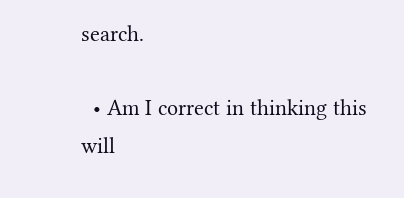search.

  • Am I correct in thinking this will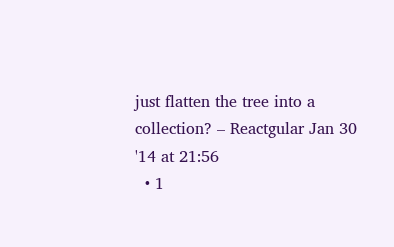just flatten the tree into a collection? – Reactgular Jan 30 '14 at 21:56
  • 1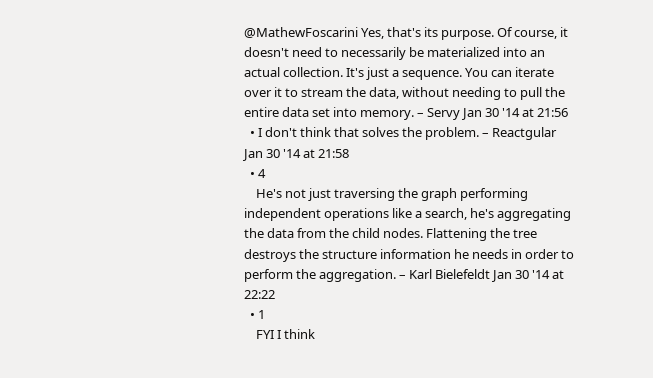@MathewFoscarini Yes, that's its purpose. Of course, it doesn't need to necessarily be materialized into an actual collection. It's just a sequence. You can iterate over it to stream the data, without needing to pull the entire data set into memory. – Servy Jan 30 '14 at 21:56
  • I don't think that solves the problem. – Reactgular Jan 30 '14 at 21:58
  • 4
    He's not just traversing the graph performing independent operations like a search, he's aggregating the data from the child nodes. Flattening the tree destroys the structure information he needs in order to perform the aggregation. – Karl Bielefeldt Jan 30 '14 at 22:22
  • 1
    FYI I think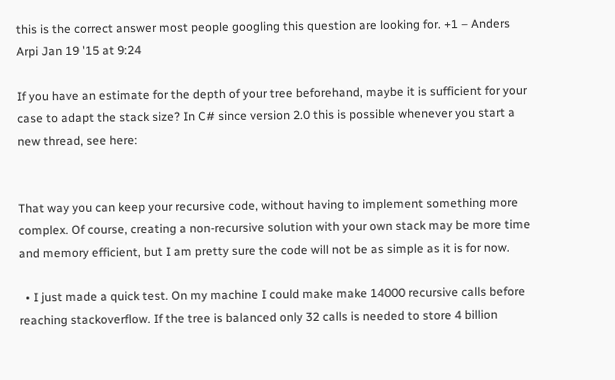this is the correct answer most people googling this question are looking for. +1 – Anders Arpi Jan 19 '15 at 9:24

If you have an estimate for the depth of your tree beforehand, maybe it is sufficient for your case to adapt the stack size? In C# since version 2.0 this is possible whenever you start a new thread, see here:


That way you can keep your recursive code, without having to implement something more complex. Of course, creating a non-recursive solution with your own stack may be more time and memory efficient, but I am pretty sure the code will not be as simple as it is for now.

  • I just made a quick test. On my machine I could make make 14000 recursive calls before reaching stackoverflow. If the tree is balanced only 32 calls is needed to store 4 billion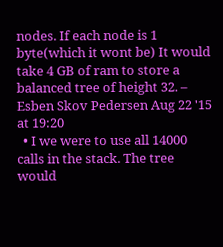nodes. If each node is 1 byte(which it wont be) It would take 4 GB of ram to store a balanced tree of height 32. – Esben Skov Pedersen Aug 22 '15 at 19:20
  • I we were to use all 14000 calls in the stack. The tree would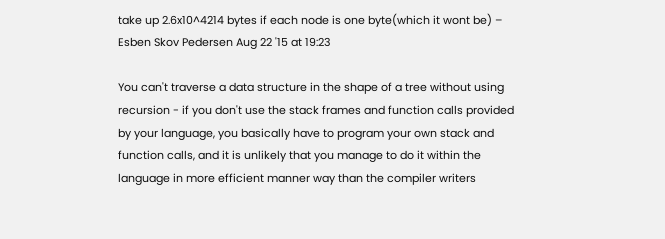take up 2.6x10^4214 bytes if each node is one byte(which it wont be) – Esben Skov Pedersen Aug 22 '15 at 19:23

You can't traverse a data structure in the shape of a tree without using recursion - if you don't use the stack frames and function calls provided by your language, you basically have to program your own stack and function calls, and it is unlikely that you manage to do it within the language in more efficient manner way than the compiler writers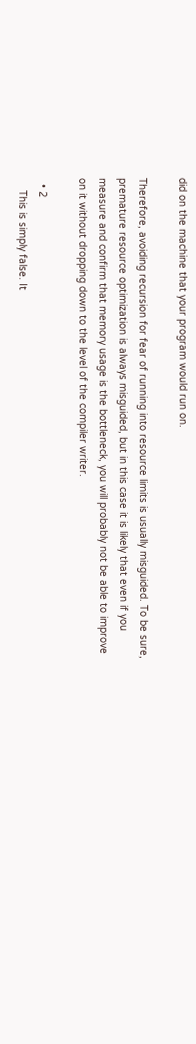did on the machine that your program would run on.

Therefore, avoiding recursion for fear of running into resource limits is usually misguided. To be sure, premature resource optimization is always misguided, but in this case it is likely that even if you measure and confirm that memory usage is the bottleneck, you will probably not be able to improve on it without dropping down to the level of the compiler writer.

  • 2
    This is simply false. It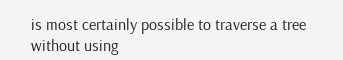is most certainly possible to traverse a tree without using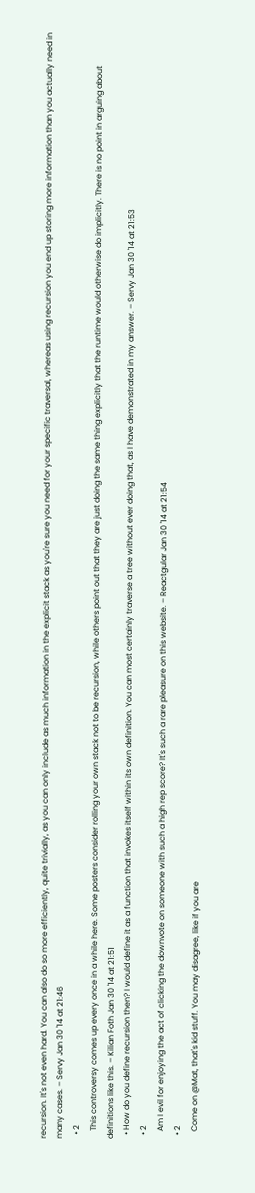recursion. It's not even hard. You can also do so more efficiently, quite trivially, as you can only include as much information in the explicit stack as you're sure you need for your specific traversal, whereas using recursion you end up storing more information than you actually need in many cases. – Servy Jan 30 '14 at 21:46
  • 2
    This controversy comes up every once in a while here. Some posters consider rolling your own stack not to be recursion, while others point out that they are just doing the same thing explicitly that the runtime would otherwise do implicitly. There is no point in arguing about definitions like this. – Kilian Foth Jan 30 '14 at 21:51
  • How do you define recursion then? I would define it as a function that invokes itself within its own definition. You can most certainly traverse a tree without ever doing that, as I have demonstrated in my answer. – Servy Jan 30 '14 at 21:53
  • 2
    Am I evil for enjoying the act of clicking the downvote on someone with such a high rep score? It's such a rare pleasure on this website. – Reactgular Jan 30 '14 at 21:54
  • 2
    Come on @Mat, that's kid stuff. You may disagree, like if you are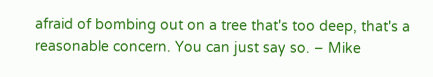afraid of bombing out on a tree that's too deep, that's a reasonable concern. You can just say so. – Mike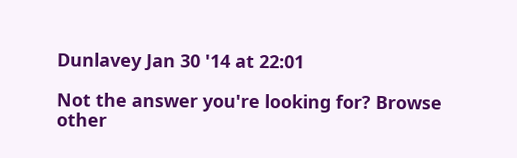Dunlavey Jan 30 '14 at 22:01

Not the answer you're looking for? Browse other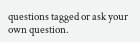questions tagged or ask your own question.